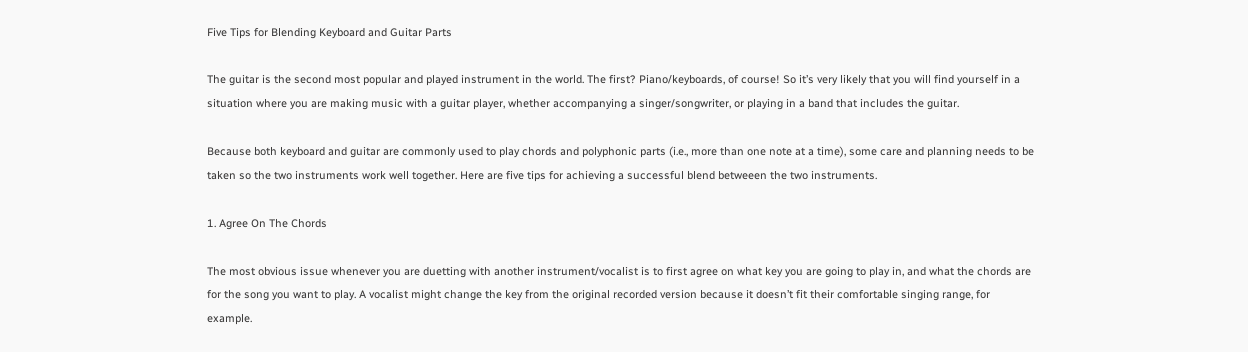Five Tips for Blending Keyboard and Guitar Parts

The guitar is the second most popular and played instrument in the world. The first? Piano/keyboards, of course! So it’s very likely that you will find yourself in a situation where you are making music with a guitar player, whether accompanying a singer/songwriter, or playing in a band that includes the guitar.

Because both keyboard and guitar are commonly used to play chords and polyphonic parts (i.e., more than one note at a time), some care and planning needs to be taken so the two instruments work well together. Here are five tips for achieving a successful blend betweeen the two instruments.

1. Agree On The Chords

The most obvious issue whenever you are duetting with another instrument/vocalist is to first agree on what key you are going to play in, and what the chords are for the song you want to play. A vocalist might change the key from the original recorded version because it doesn’t fit their comfortable singing range, for example.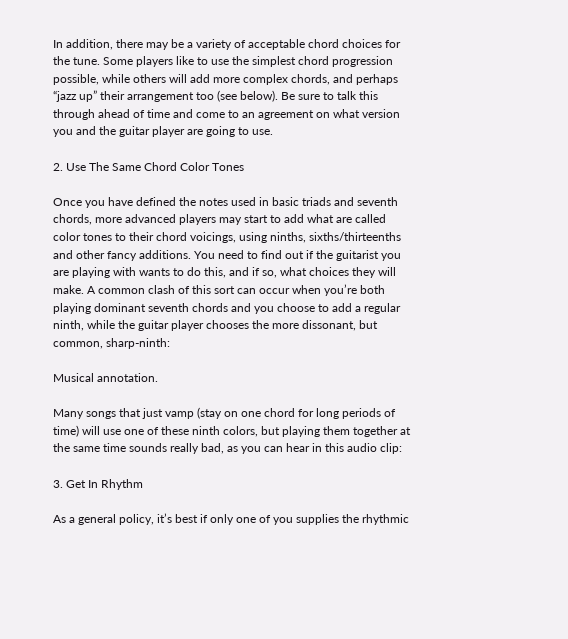In addition, there may be a variety of acceptable chord choices for the tune. Some players like to use the simplest chord progression possible, while others will add more complex chords, and perhaps “jazz up” their arrangement too (see below). Be sure to talk this through ahead of time and come to an agreement on what version you and the guitar player are going to use.

2. Use The Same Chord Color Tones

Once you have defined the notes used in basic triads and seventh chords, more advanced players may start to add what are called color tones to their chord voicings, using ninths, sixths/thirteenths and other fancy additions. You need to find out if the guitarist you are playing with wants to do this, and if so, what choices they will make. A common clash of this sort can occur when you’re both playing dominant seventh chords and you choose to add a regular ninth, while the guitar player chooses the more dissonant, but common, sharp-ninth:

Musical annotation.

Many songs that just vamp (stay on one chord for long periods of time) will use one of these ninth colors, but playing them together at the same time sounds really bad, as you can hear in this audio clip:

3. Get In Rhythm

As a general policy, it’s best if only one of you supplies the rhythmic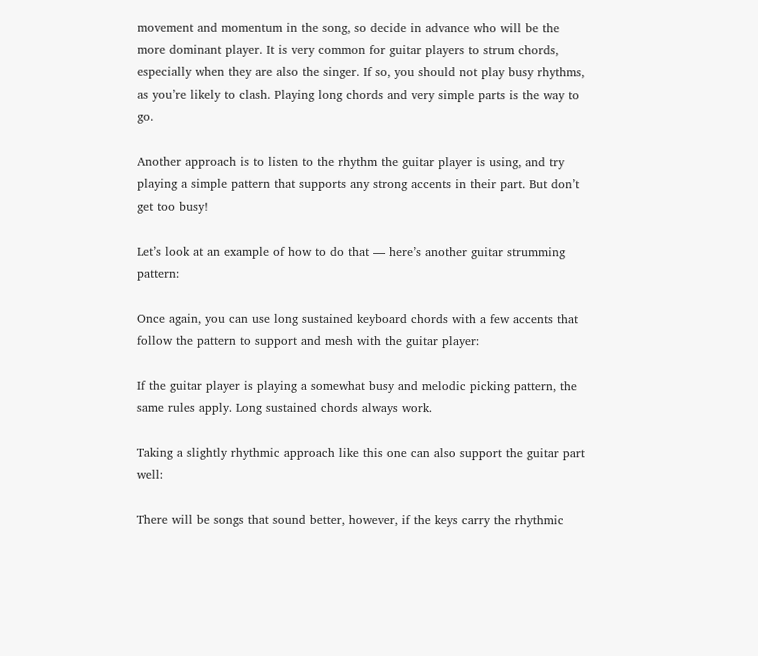movement and momentum in the song, so decide in advance who will be the more dominant player. It is very common for guitar players to strum chords, especially when they are also the singer. If so, you should not play busy rhythms, as you’re likely to clash. Playing long chords and very simple parts is the way to go.

Another approach is to listen to the rhythm the guitar player is using, and try playing a simple pattern that supports any strong accents in their part. But don’t get too busy!

Let’s look at an example of how to do that — here’s another guitar strumming pattern:

Once again, you can use long sustained keyboard chords with a few accents that follow the pattern to support and mesh with the guitar player:

If the guitar player is playing a somewhat busy and melodic picking pattern, the same rules apply. Long sustained chords always work.

Taking a slightly rhythmic approach like this one can also support the guitar part well:

There will be songs that sound better, however, if the keys carry the rhythmic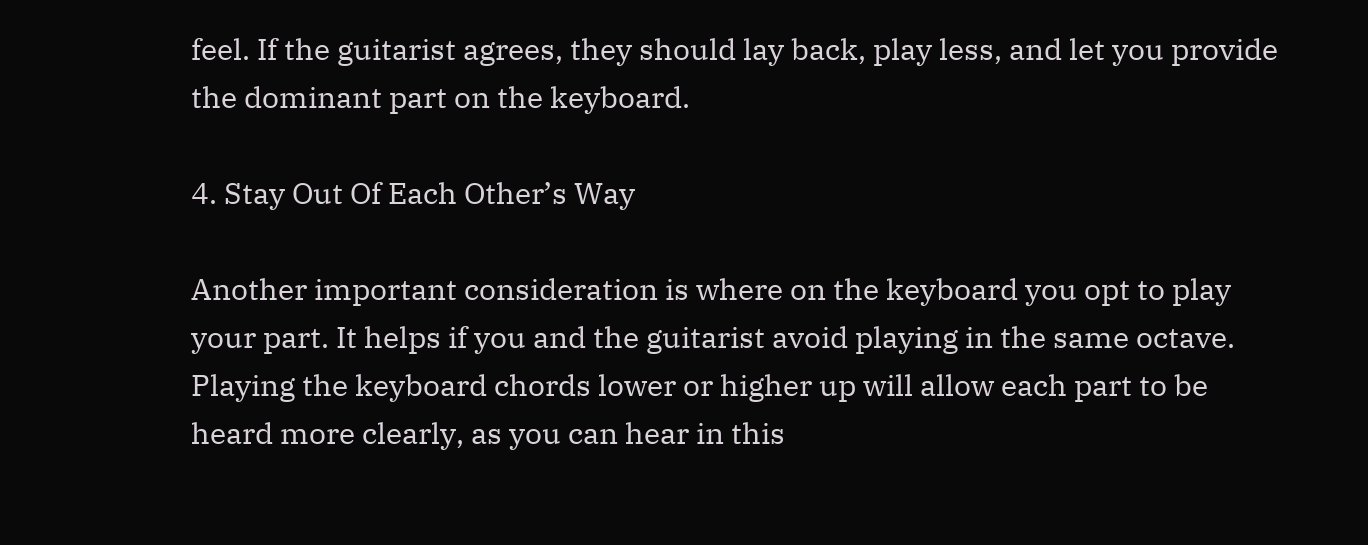feel. If the guitarist agrees, they should lay back, play less, and let you provide the dominant part on the keyboard.

4. Stay Out Of Each Other’s Way

Another important consideration is where on the keyboard you opt to play your part. It helps if you and the guitarist avoid playing in the same octave. Playing the keyboard chords lower or higher up will allow each part to be heard more clearly, as you can hear in this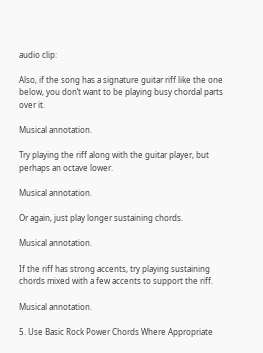audio clip:

Also, if the song has a signature guitar riff like the one below, you don’t want to be playing busy chordal parts over it.

Musical annotation.

Try playing the riff along with the guitar player, but perhaps an octave lower.

Musical annotation.

Or again, just play longer sustaining chords.

Musical annotation.

If the riff has strong accents, try playing sustaining chords mixed with a few accents to support the riff.

Musical annotation.

5. Use Basic Rock Power Chords Where Appropriate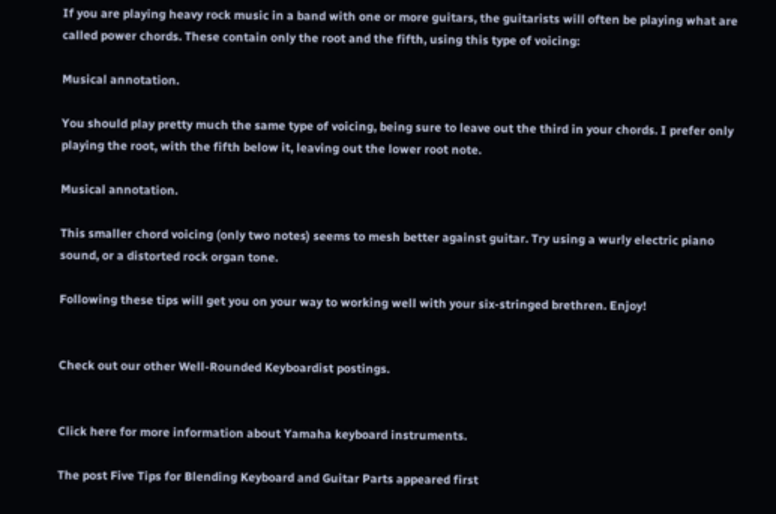If you are playing heavy rock music in a band with one or more guitars, the guitarists will often be playing what are called power chords. These contain only the root and the fifth, using this type of voicing:

Musical annotation.

You should play pretty much the same type of voicing, being sure to leave out the third in your chords. I prefer only playing the root, with the fifth below it, leaving out the lower root note.

Musical annotation.

This smaller chord voicing (only two notes) seems to mesh better against guitar. Try using a wurly electric piano sound, or a distorted rock organ tone.

Following these tips will get you on your way to working well with your six-stringed brethren. Enjoy!


Check out our other Well-Rounded Keyboardist postings.


Click here for more information about Yamaha keyboard instruments.

The post Five Tips for Blending Keyboard and Guitar Parts appeared first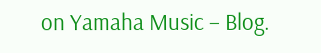on Yamaha Music – Blog.